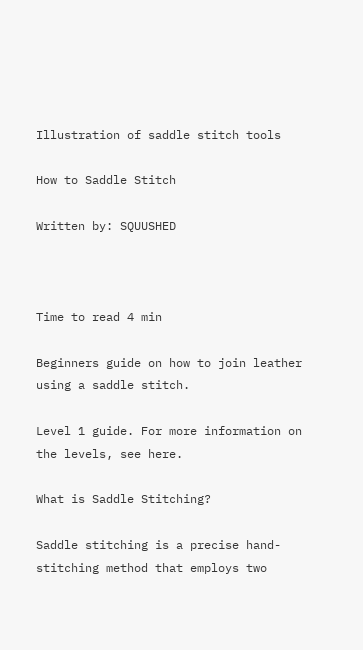Illustration of saddle stitch tools

How to Saddle Stitch

Written by: SQUUSHED



Time to read 4 min

Beginners guide on how to join leather using a saddle stitch.

Level 1 guide. For more information on the levels, see here.

What is Saddle Stitching?

Saddle stitching is a precise hand-stitching method that employs two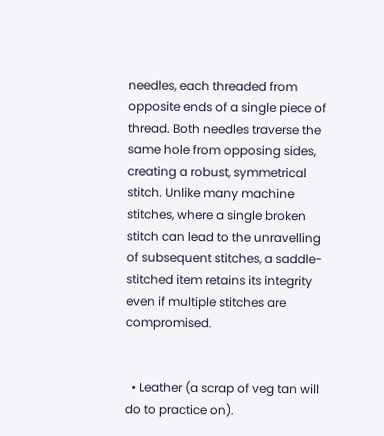needles, each threaded from opposite ends of a single piece of thread. Both needles traverse the same hole from opposing sides, creating a robust, symmetrical stitch. Unlike many machine stitches, where a single broken stitch can lead to the unravelling of subsequent stitches, a saddle-stitched item retains its integrity even if multiple stitches are compromised.


  • Leather (a scrap of veg tan will do to practice on).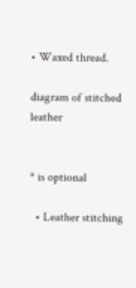• Waxed thread.

diagram of stitched leather


* is optional

  • Leather stitching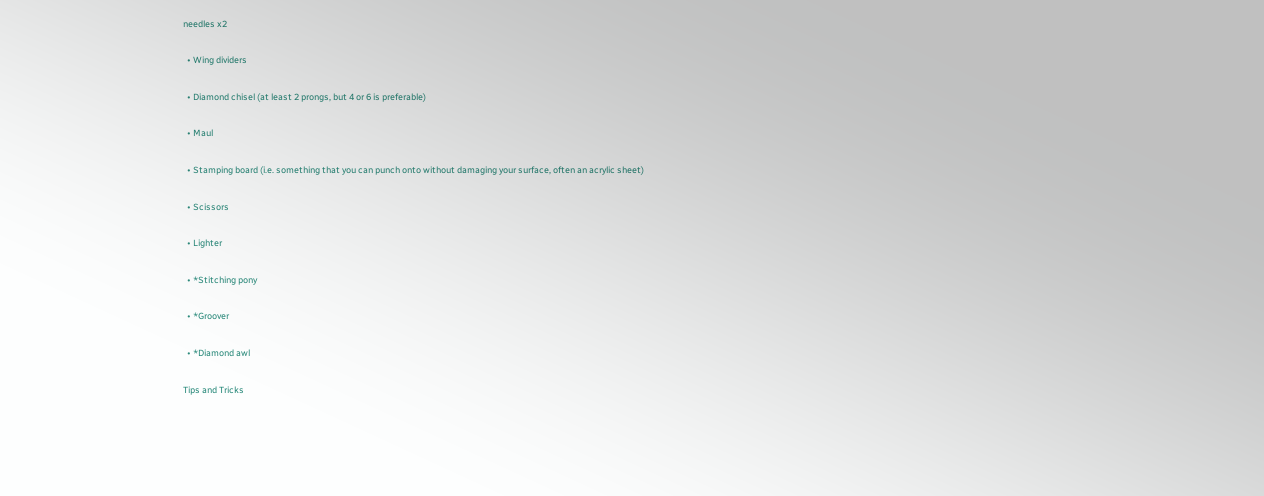needles x2

  • Wing dividers

  • Diamond chisel (at least 2 prongs, but 4 or 6 is preferable)

  • Maul

  • Stamping board (i.e. something that you can punch onto without damaging your surface, often an acrylic sheet)

  • Scissors

  • Lighter

  • *Stitching pony

  • *Groover

  • *Diamond awl

Tips and Tricks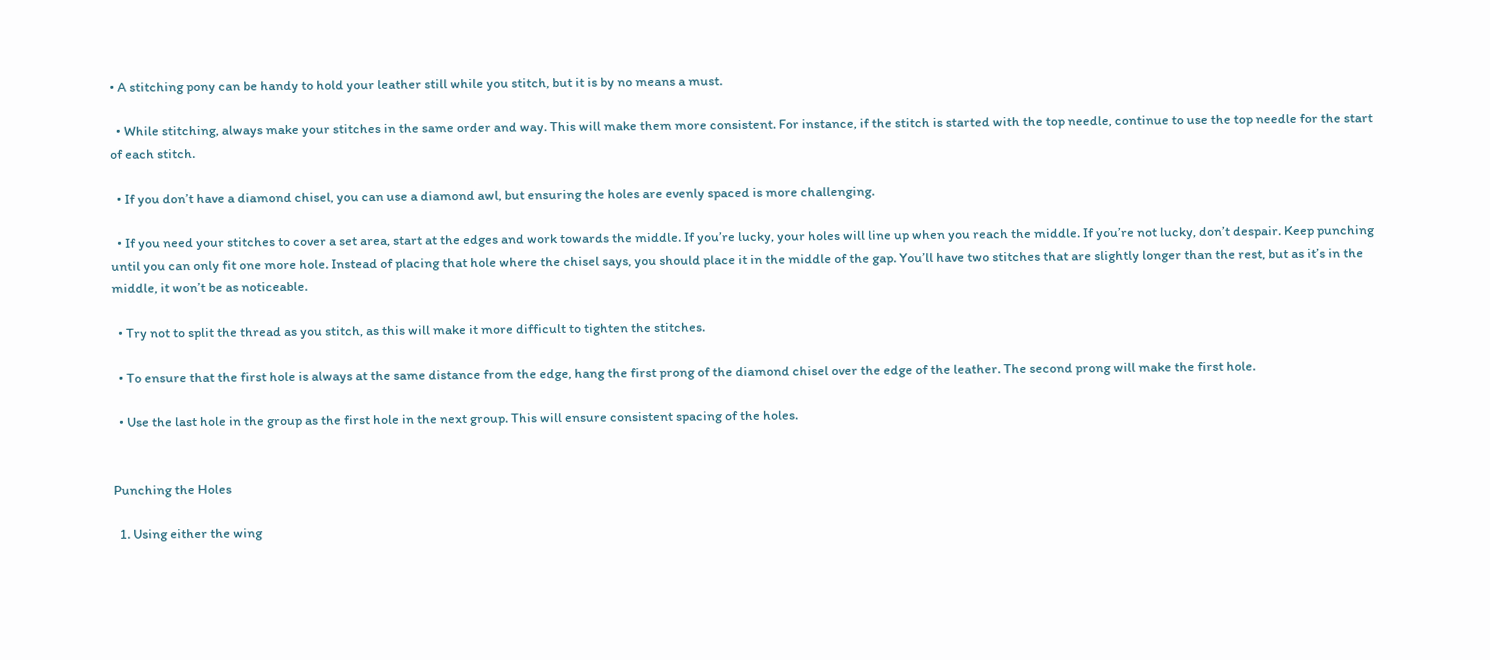• A stitching pony can be handy to hold your leather still while you stitch, but it is by no means a must.

  • While stitching, always make your stitches in the same order and way. This will make them more consistent. For instance, if the stitch is started with the top needle, continue to use the top needle for the start of each stitch.

  • If you don’t have a diamond chisel, you can use a diamond awl, but ensuring the holes are evenly spaced is more challenging.

  • If you need your stitches to cover a set area, start at the edges and work towards the middle. If you’re lucky, your holes will line up when you reach the middle. If you’re not lucky, don’t despair. Keep punching until you can only fit one more hole. Instead of placing that hole where the chisel says, you should place it in the middle of the gap. You’ll have two stitches that are slightly longer than the rest, but as it’s in the middle, it won’t be as noticeable.

  • Try not to split the thread as you stitch, as this will make it more difficult to tighten the stitches.

  • To ensure that the first hole is always at the same distance from the edge, hang the first prong of the diamond chisel over the edge of the leather. The second prong will make the first hole.

  • Use the last hole in the group as the first hole in the next group. This will ensure consistent spacing of the holes.


Punching the Holes

  1. Using either the wing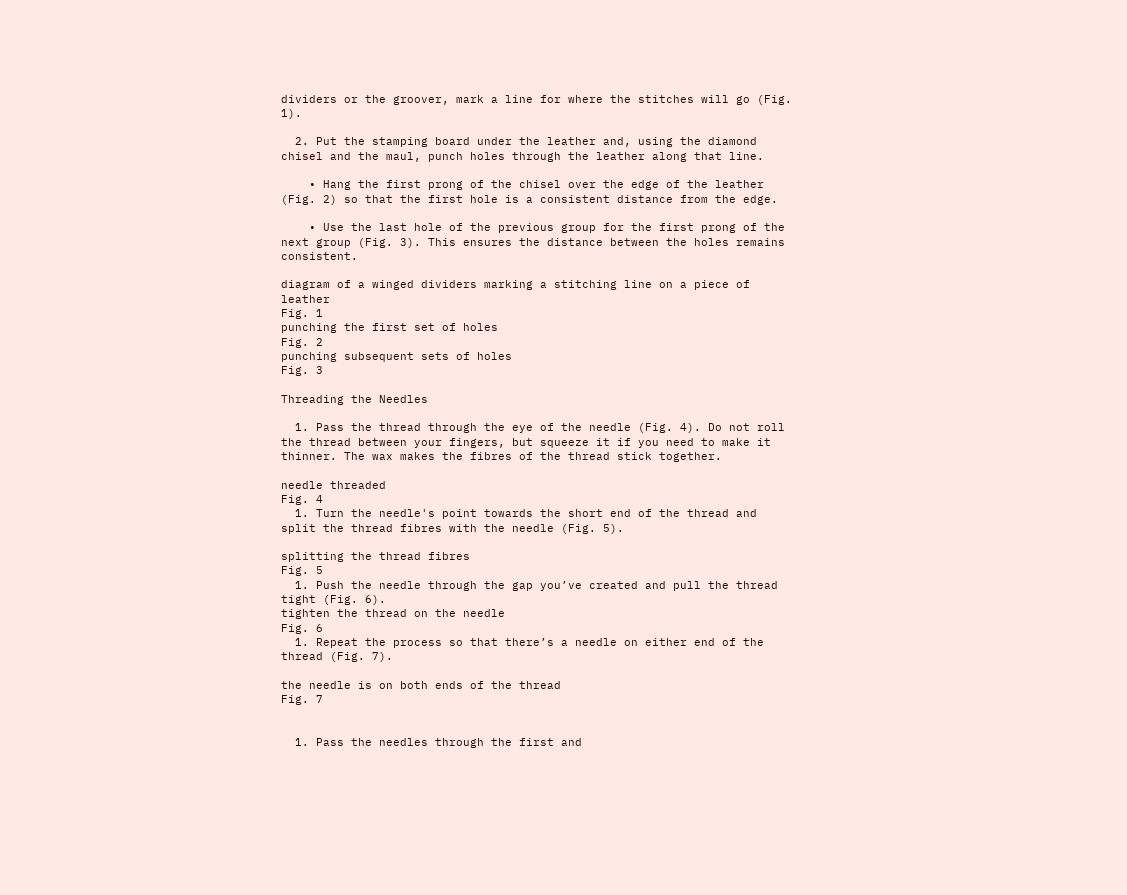dividers or the groover, mark a line for where the stitches will go (Fig. 1).

  2. Put the stamping board under the leather and, using the diamond chisel and the maul, punch holes through the leather along that line.

    • Hang the first prong of the chisel over the edge of the leather (Fig. 2) so that the first hole is a consistent distance from the edge.

    • Use the last hole of the previous group for the first prong of the next group (Fig. 3). This ensures the distance between the holes remains consistent.

diagram of a winged dividers marking a stitching line on a piece of leather
Fig. 1
punching the first set of holes
Fig. 2
punching subsequent sets of holes
Fig. 3

Threading the Needles

  1. Pass the thread through the eye of the needle (Fig. 4). Do not roll the thread between your fingers, but squeeze it if you need to make it thinner. The wax makes the fibres of the thread stick together.

needle threaded
Fig. 4
  1. Turn the needle's point towards the short end of the thread and split the thread fibres with the needle (Fig. 5).

splitting the thread fibres
Fig. 5
  1. Push the needle through the gap you’ve created and pull the thread tight (Fig. 6).
tighten the thread on the needle
Fig. 6
  1. Repeat the process so that there’s a needle on either end of the thread (Fig. 7).

the needle is on both ends of the thread
Fig. 7


  1. Pass the needles through the first and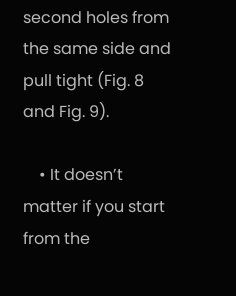second holes from the same side and pull tight (Fig. 8 and Fig. 9).

    • It doesn’t matter if you start from the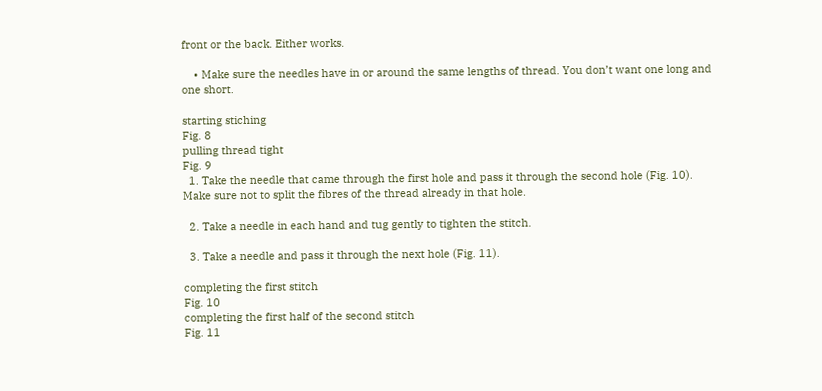front or the back. Either works.

    • Make sure the needles have in or around the same lengths of thread. You don’t want one long and one short.

starting stiching
Fig. 8
pulling thread tight
Fig. 9
  1. Take the needle that came through the first hole and pass it through the second hole (Fig. 10). Make sure not to split the fibres of the thread already in that hole.

  2. Take a needle in each hand and tug gently to tighten the stitch.

  3. Take a needle and pass it through the next hole (Fig. 11).

completing the first stitch
Fig. 10
completing the first half of the second stitch
Fig. 11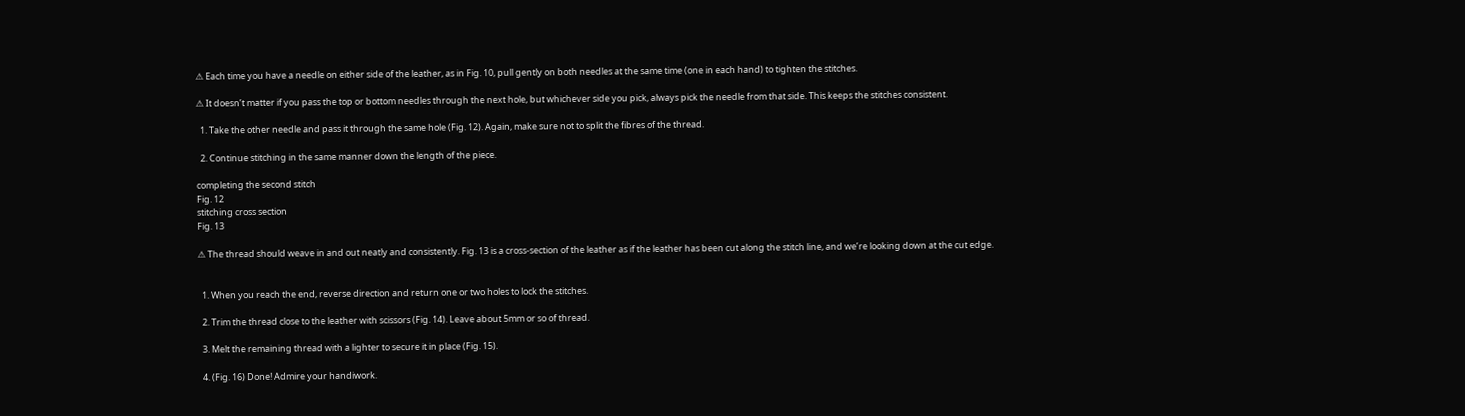⚠ Each time you have a needle on either side of the leather, as in Fig. 10, pull gently on both needles at the same time (one in each hand) to tighten the stitches.

⚠ It doesn’t matter if you pass the top or bottom needles through the next hole, but whichever side you pick, always pick the needle from that side. This keeps the stitches consistent.

  1. Take the other needle and pass it through the same hole (Fig. 12). Again, make sure not to split the fibres of the thread.

  2. Continue stitching in the same manner down the length of the piece.

completing the second stitch
Fig. 12
stitching cross section
Fig. 13

⚠ The thread should weave in and out neatly and consistently. Fig. 13 is a cross-section of the leather as if the leather has been cut along the stitch line, and we’re looking down at the cut edge.


  1. When you reach the end, reverse direction and return one or two holes to lock the stitches.

  2. Trim the thread close to the leather with scissors (Fig. 14). Leave about 5mm or so of thread.

  3. Melt the remaining thread with a lighter to secure it in place (Fig. 15).

  4. (Fig. 16) Done! Admire your handiwork.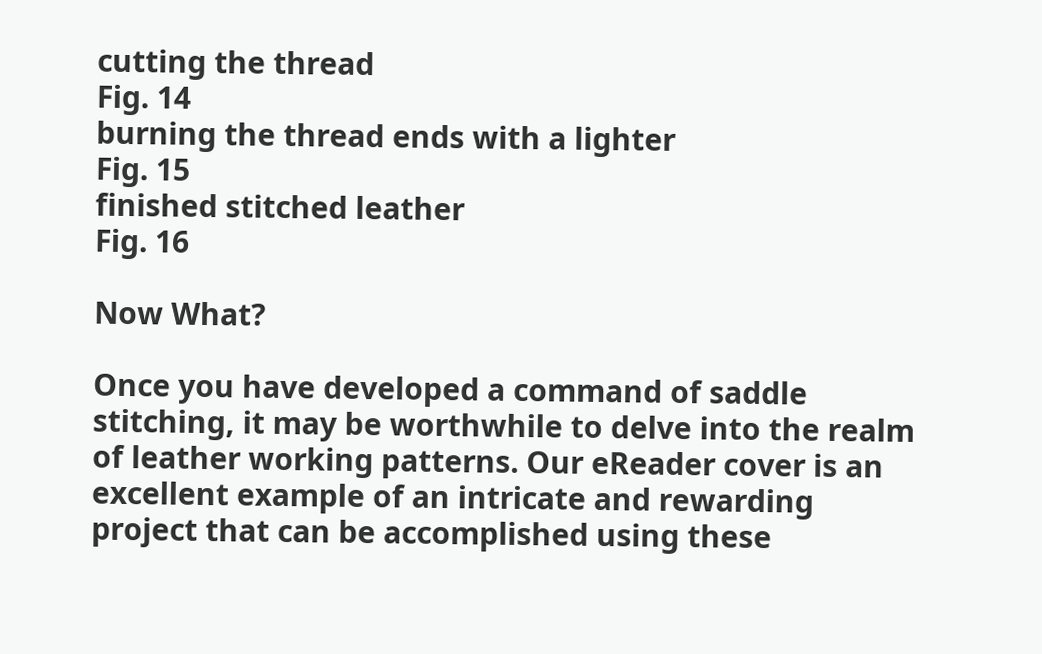cutting the thread
Fig. 14
burning the thread ends with a lighter
Fig. 15
finished stitched leather
Fig. 16

Now What?

Once you have developed a command of saddle stitching, it may be worthwhile to delve into the realm of leather working patterns. Our eReader cover is an excellent example of an intricate and rewarding project that can be accomplished using these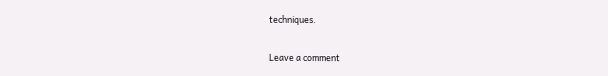techniques.

Leave a comment